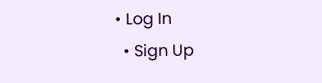• Log In
  • Sign Up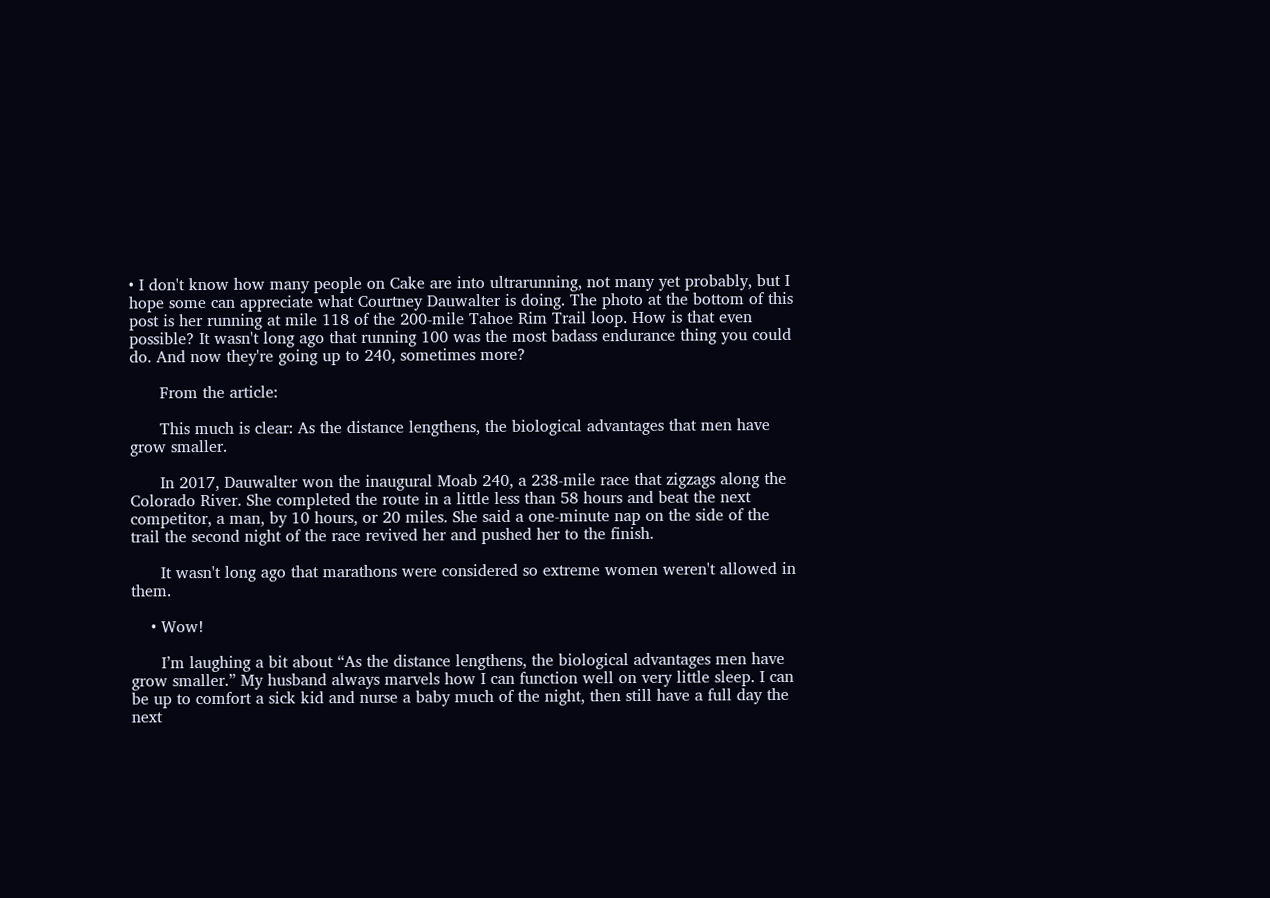• I don't know how many people on Cake are into ultrarunning, not many yet probably, but I hope some can appreciate what Courtney Dauwalter is doing. The photo at the bottom of this post is her running at mile 118 of the 200-mile Tahoe Rim Trail loop. How is that even possible? It wasn't long ago that running 100 was the most badass endurance thing you could do. And now they're going up to 240, sometimes more?

      From the article:

      This much is clear: As the distance lengthens, the biological advantages that men have grow smaller.

      In 2017, Dauwalter won the inaugural Moab 240, a 238-mile race that zigzags along the Colorado River. She completed the route in a little less than 58 hours and beat the next competitor, a man, by 10 hours, or 20 miles. She said a one-minute nap on the side of the trail the second night of the race revived her and pushed her to the finish.

      It wasn't long ago that marathons were considered so extreme women weren't allowed in them.

    • Wow!

      I’m laughing a bit about “As the distance lengthens, the biological advantages men have grow smaller.” My husband always marvels how I can function well on very little sleep. I can be up to comfort a sick kid and nurse a baby much of the night, then still have a full day the next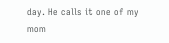day. He calls it one of my mom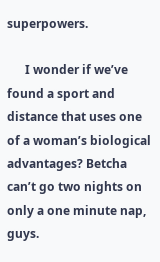superpowers.

      I wonder if we’ve found a sport and distance that uses one of a woman’s biological advantages? Betcha can’t go two nights on only a one minute nap, guys.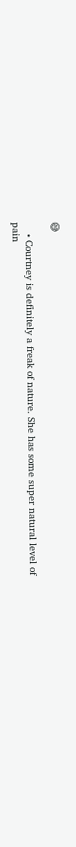😅

    • Courtney is definitely a freak of nature. She has some super natural level of pain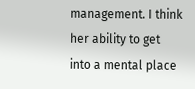management. I think her ability to get into a mental place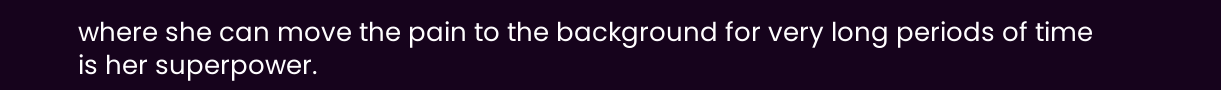where she can move the pain to the background for very long periods of time is her superpower.